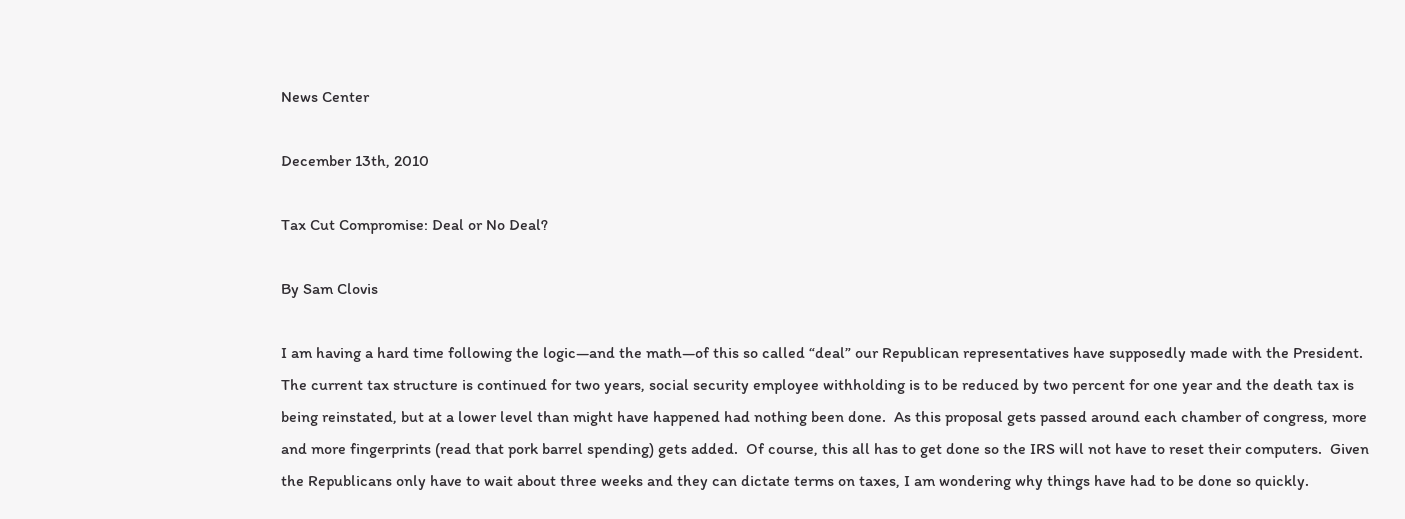News Center

December 13th, 2010

Tax Cut Compromise: Deal or No Deal?

By Sam Clovis

I am having a hard time following the logic—and the math—of this so called “deal” our Republican representatives have supposedly made with the President.  The current tax structure is continued for two years, social security employee withholding is to be reduced by two percent for one year and the death tax is being reinstated, but at a lower level than might have happened had nothing been done.  As this proposal gets passed around each chamber of congress, more and more fingerprints (read that pork barrel spending) gets added.  Of course, this all has to get done so the IRS will not have to reset their computers.  Given the Republicans only have to wait about three weeks and they can dictate terms on taxes, I am wondering why things have had to be done so quickly.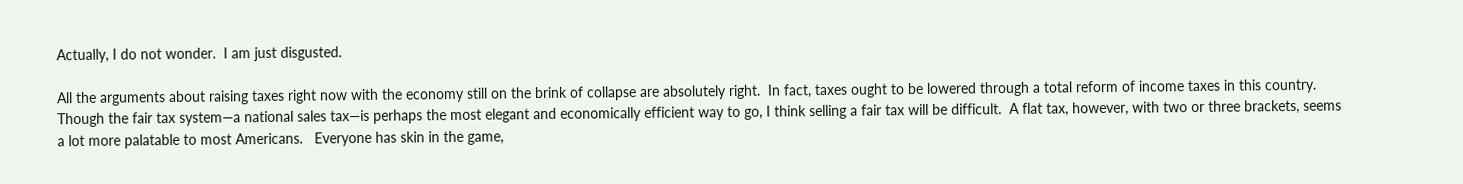Actually, I do not wonder.  I am just disgusted.

All the arguments about raising taxes right now with the economy still on the brink of collapse are absolutely right.  In fact, taxes ought to be lowered through a total reform of income taxes in this country.  Though the fair tax system—a national sales tax—is perhaps the most elegant and economically efficient way to go, I think selling a fair tax will be difficult.  A flat tax, however, with two or three brackets, seems a lot more palatable to most Americans.   Everyone has skin in the game,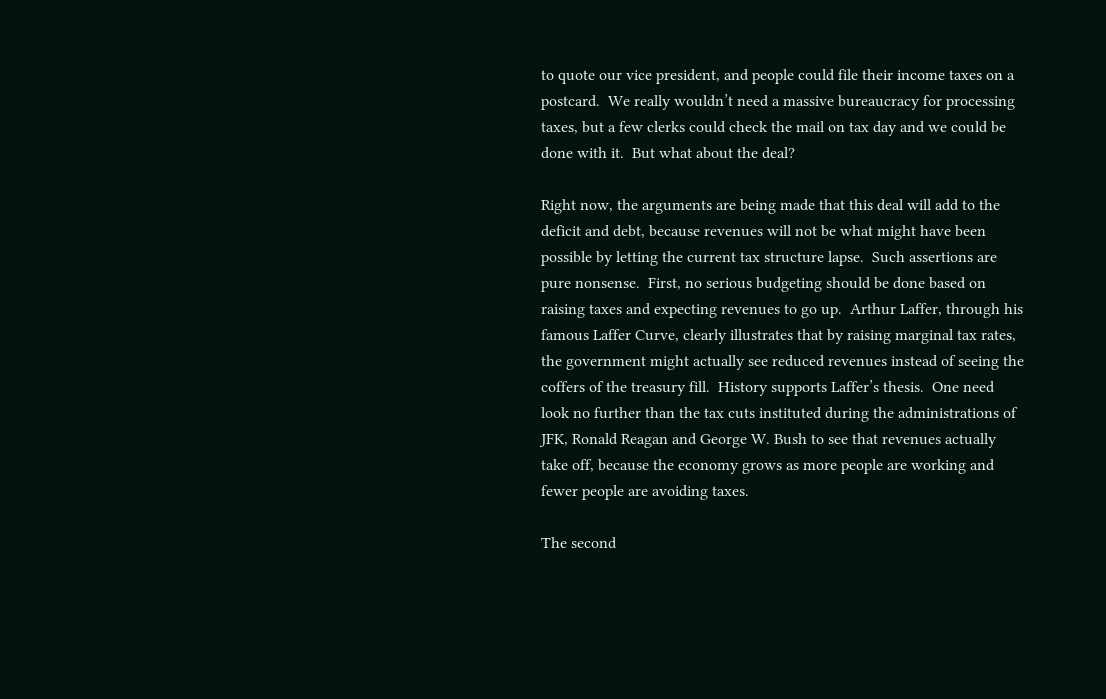to quote our vice president, and people could file their income taxes on a postcard.  We really wouldn’t need a massive bureaucracy for processing taxes, but a few clerks could check the mail on tax day and we could be done with it.  But what about the deal?

Right now, the arguments are being made that this deal will add to the deficit and debt, because revenues will not be what might have been possible by letting the current tax structure lapse.  Such assertions are pure nonsense.  First, no serious budgeting should be done based on raising taxes and expecting revenues to go up.  Arthur Laffer, through his famous Laffer Curve, clearly illustrates that by raising marginal tax rates, the government might actually see reduced revenues instead of seeing the coffers of the treasury fill.  History supports Laffer’s thesis.  One need look no further than the tax cuts instituted during the administrations of JFK, Ronald Reagan and George W. Bush to see that revenues actually take off, because the economy grows as more people are working and fewer people are avoiding taxes.

The second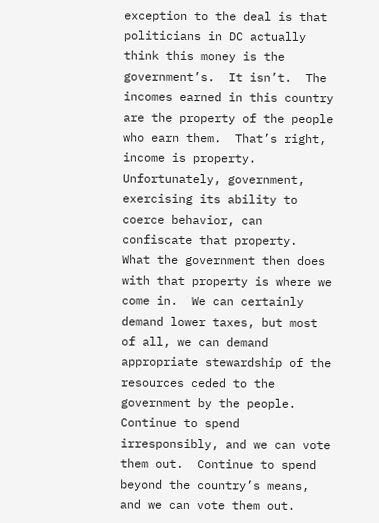exception to the deal is that politicians in DC actually think this money is the government’s.  It isn’t.  The incomes earned in this country are the property of the people who earn them.  That’s right, income is property.  Unfortunately, government, exercising its ability to coerce behavior, can confiscate that property.  What the government then does with that property is where we come in.  We can certainly demand lower taxes, but most of all, we can demand appropriate stewardship of the resources ceded to the government by the people.  Continue to spend irresponsibly, and we can vote them out.  Continue to spend beyond the country’s means, and we can vote them out.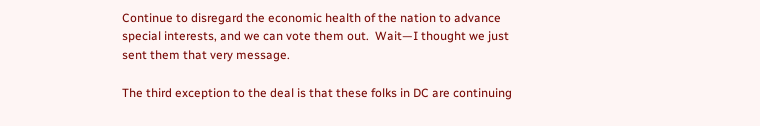Continue to disregard the economic health of the nation to advance special interests, and we can vote them out.  Wait—I thought we just sent them that very message.

The third exception to the deal is that these folks in DC are continuing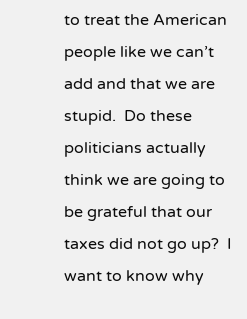to treat the American people like we can’t add and that we are stupid.  Do these politicians actually think we are going to be grateful that our taxes did not go up?  I want to know why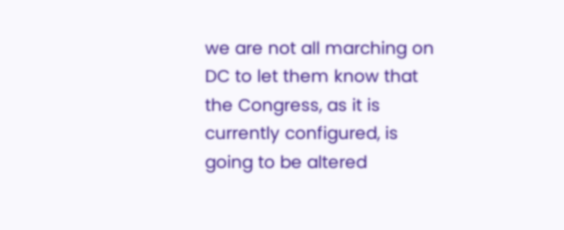we are not all marching on DC to let them know that the Congress, as it is currently configured, is going to be altered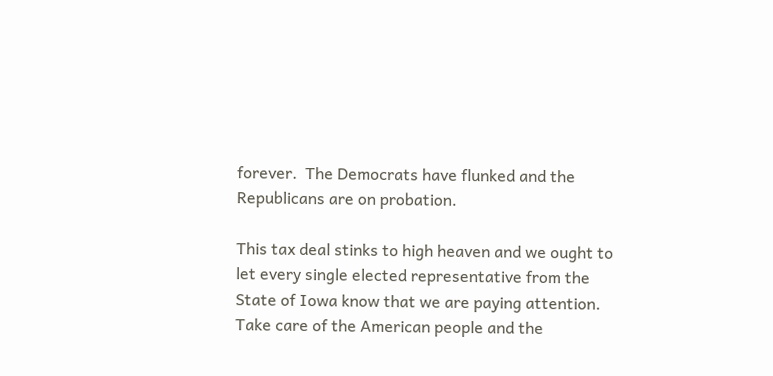forever.  The Democrats have flunked and the Republicans are on probation.

This tax deal stinks to high heaven and we ought to let every single elected representative from the State of Iowa know that we are paying attention.  Take care of the American people and the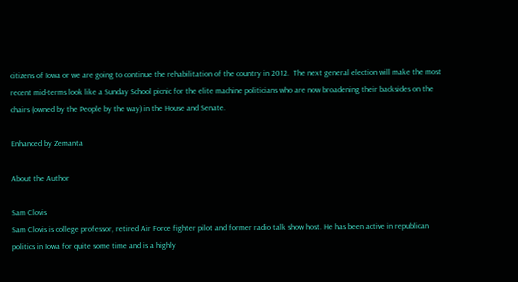citizens of Iowa or we are going to continue the rehabilitation of the country in 2012.  The next general election will make the most recent mid-terms look like a Sunday School picnic for the elite machine politicians who are now broadening their backsides on the chairs (owned by the People by the way) in the House and Senate.

Enhanced by Zemanta

About the Author

Sam Clovis
Sam Clovis is college professor, retired Air Force fighter pilot and former radio talk show host. He has been active in republican politics in Iowa for quite some time and is a highly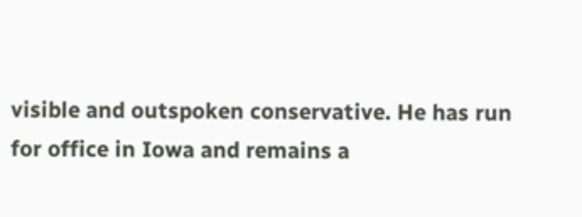visible and outspoken conservative. He has run for office in Iowa and remains a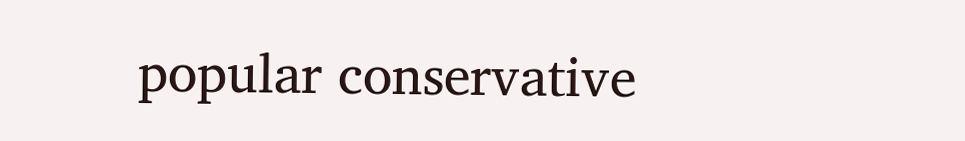popular conservative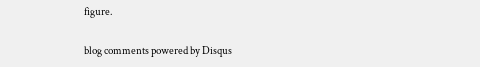figure.

blog comments powered by Disqus